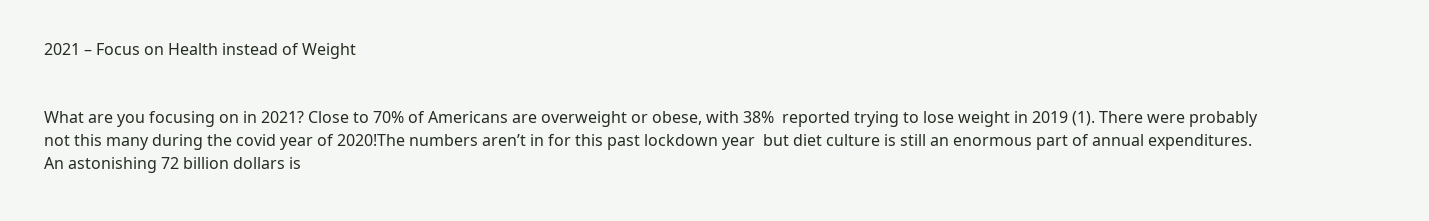2021 – Focus on Health instead of Weight


What are you focusing on in 2021? Close to 70% of Americans are overweight or obese, with 38%  reported trying to lose weight in 2019 (1). There were probably not this many during the covid year of 2020!The numbers aren’t in for this past lockdown year  but diet culture is still an enormous part of annual expenditures. An astonishing 72 billion dollars is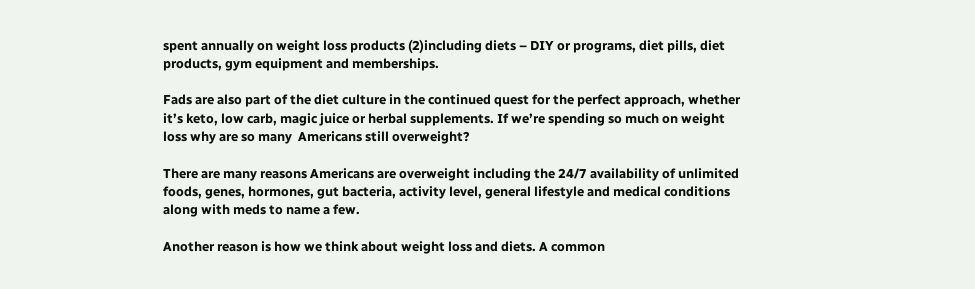spent annually on weight loss products (2)including diets – DIY or programs, diet pills, diet products, gym equipment and memberships.

Fads are also part of the diet culture in the continued quest for the perfect approach, whether it’s keto, low carb, magic juice or herbal supplements. If we’re spending so much on weight loss why are so many  Americans still overweight?

There are many reasons Americans are overweight including the 24/7 availability of unlimited foods, genes, hormones, gut bacteria, activity level, general lifestyle and medical conditions along with meds to name a few.

Another reason is how we think about weight loss and diets. A common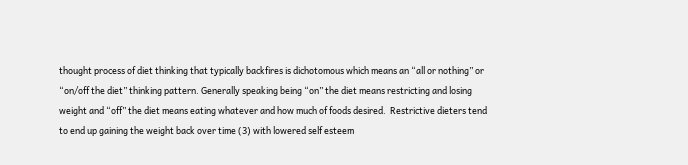thought process of diet thinking that typically backfires is dichotomous which means an “all or nothing” or “on/off the diet” thinking pattern. Generally speaking being “on” the diet means restricting and losing weight and “off” the diet means eating whatever and how much of foods desired.  Restrictive dieters tend to end up gaining the weight back over time (3) with lowered self esteem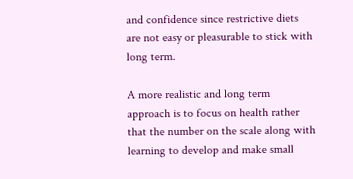and confidence since restrictive diets are not easy or pleasurable to stick with long term.

A more realistic and long term approach is to focus on health rather that the number on the scale along with learning to develop and make small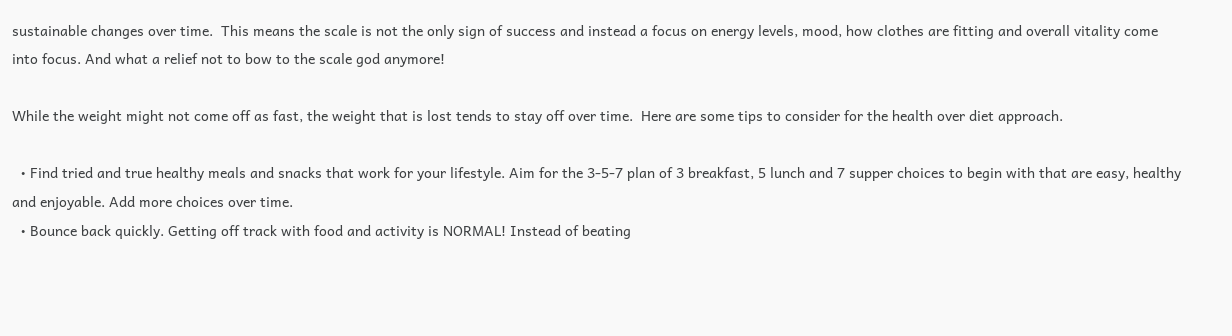sustainable changes over time.  This means the scale is not the only sign of success and instead a focus on energy levels, mood, how clothes are fitting and overall vitality come into focus. And what a relief not to bow to the scale god anymore!

While the weight might not come off as fast, the weight that is lost tends to stay off over time.  Here are some tips to consider for the health over diet approach.

  • Find tried and true healthy meals and snacks that work for your lifestyle. Aim for the 3-5-7 plan of 3 breakfast, 5 lunch and 7 supper choices to begin with that are easy, healthy and enjoyable. Add more choices over time.
  • Bounce back quickly. Getting off track with food and activity is NORMAL! Instead of beating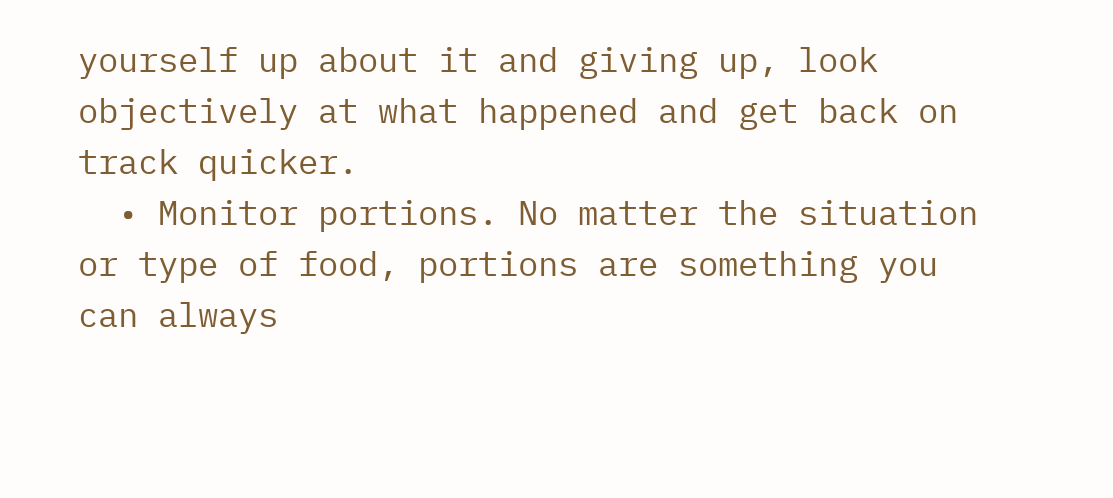yourself up about it and giving up, look objectively at what happened and get back on track quicker.
  • Monitor portions. No matter the situation or type of food, portions are something you can always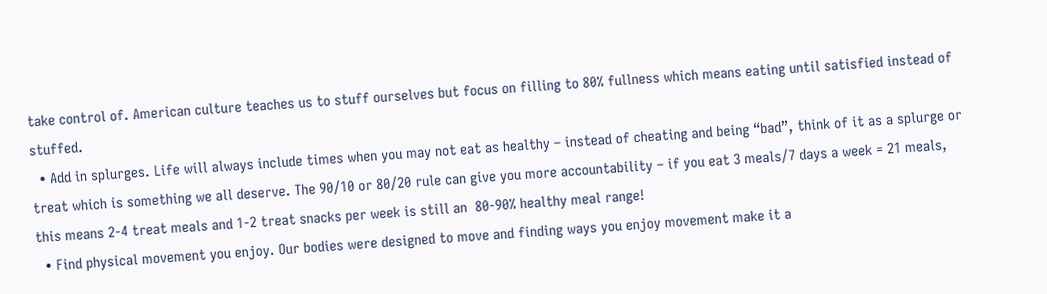take control of. American culture teaches us to stuff ourselves but focus on filling to 80% fullness which means eating until satisfied instead of stuffed.
  • Add in splurges. Life will always include times when you may not eat as healthy – instead of cheating and being “bad”, think of it as a splurge or treat which is something we all deserve. The 90/10 or 80/20 rule can give you more accountability – if you eat 3 meals/7 days a week = 21 meals, this means 2-4 treat meals and 1-2 treat snacks per week is still an  80-90% healthy meal range!
  • Find physical movement you enjoy. Our bodies were designed to move and finding ways you enjoy movement make it a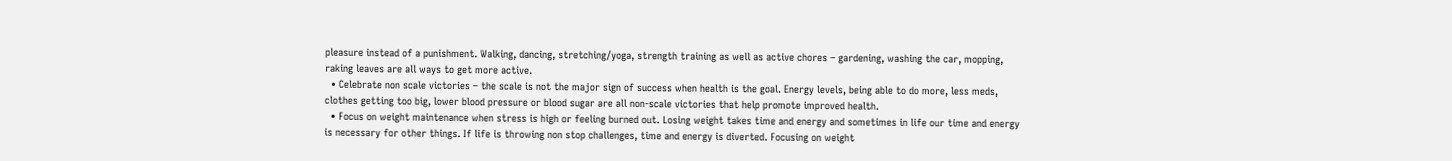pleasure instead of a punishment. Walking, dancing, stretching/yoga, strength training as well as active chores – gardening, washing the car, mopping, raking leaves are all ways to get more active.
  • Celebrate non scale victories – the scale is not the major sign of success when health is the goal. Energy levels, being able to do more, less meds, clothes getting too big, lower blood pressure or blood sugar are all non-scale victories that help promote improved health.
  • Focus on weight maintenance when stress is high or feeling burned out. Losing weight takes time and energy and sometimes in life our time and energy is necessary for other things. If life is throwing non stop challenges, time and energy is diverted. Focusing on weight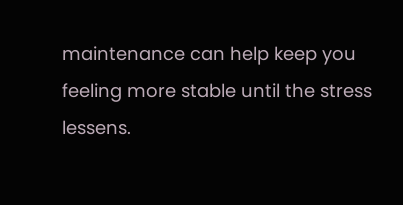maintenance can help keep you feeling more stable until the stress lessens.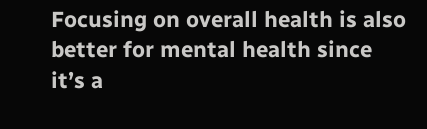Focusing on overall health is also better for mental health since it’s a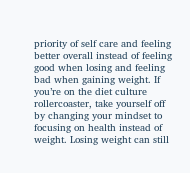priority of self care and feeling better overall instead of feeling good when losing and feeling bad when gaining weight. If you’re on the diet culture rollercoaster, take yourself off by changing your mindset to focusing on health instead of weight. Losing weight can still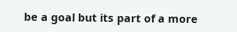be a goal but its part of a more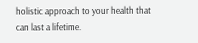holistic approach to your health that can last a lifetime.